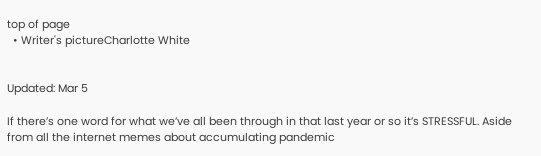top of page
  • Writer's pictureCharlotte White


Updated: Mar 5

If there’s one word for what we’ve all been through in that last year or so it’s STRESSFUL. Aside from all the internet memes about accumulating pandemic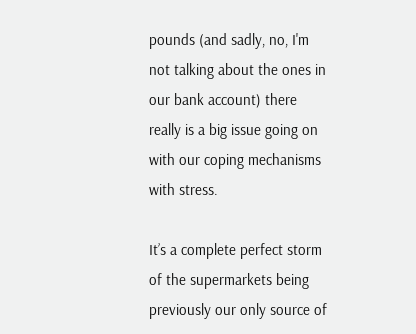pounds (and sadly, no, I'm not talking about the ones in our bank account) there really is a big issue going on with our coping mechanisms with stress.

It’s a complete perfect storm of the supermarkets being previously our only source of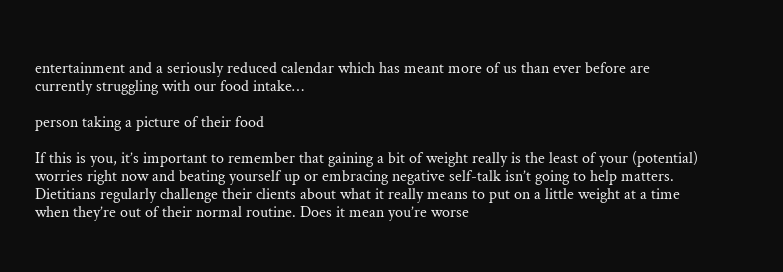entertainment and a seriously reduced calendar which has meant more of us than ever before are currently struggling with our food intake…

person taking a picture of their food

If this is you, it’s important to remember that gaining a bit of weight really is the least of your (potential) worries right now and beating yourself up or embracing negative self-talk isn’t going to help matters. Dietitians regularly challenge their clients about what it really means to put on a little weight at a time when they’re out of their normal routine. Does it mean you’re worse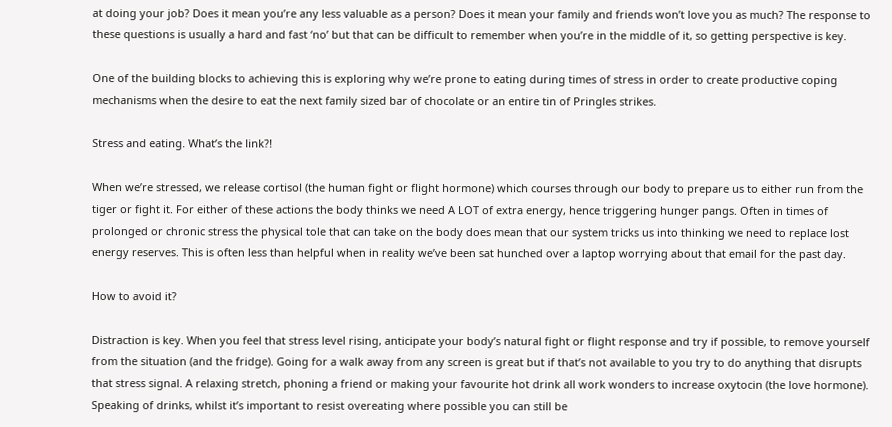at doing your job? Does it mean you’re any less valuable as a person? Does it mean your family and friends won’t love you as much? The response to these questions is usually a hard and fast ‘no’ but that can be difficult to remember when you’re in the middle of it, so getting perspective is key.

One of the building blocks to achieving this is exploring why we’re prone to eating during times of stress in order to create productive coping mechanisms when the desire to eat the next family sized bar of chocolate or an entire tin of Pringles strikes.

Stress and eating. What’s the link?!

When we’re stressed, we release cortisol (the human fight or flight hormone) which courses through our body to prepare us to either run from the tiger or fight it. For either of these actions the body thinks we need A LOT of extra energy, hence triggering hunger pangs. Often in times of prolonged or chronic stress the physical tole that can take on the body does mean that our system tricks us into thinking we need to replace lost energy reserves. This is often less than helpful when in reality we’ve been sat hunched over a laptop worrying about that email for the past day.

How to avoid it?

Distraction is key. When you feel that stress level rising, anticipate your body’s natural fight or flight response and try if possible, to remove yourself from the situation (and the fridge). Going for a walk away from any screen is great but if that’s not available to you try to do anything that disrupts that stress signal. A relaxing stretch, phoning a friend or making your favourite hot drink all work wonders to increase oxytocin (the love hormone). Speaking of drinks, whilst it’s important to resist overeating where possible you can still be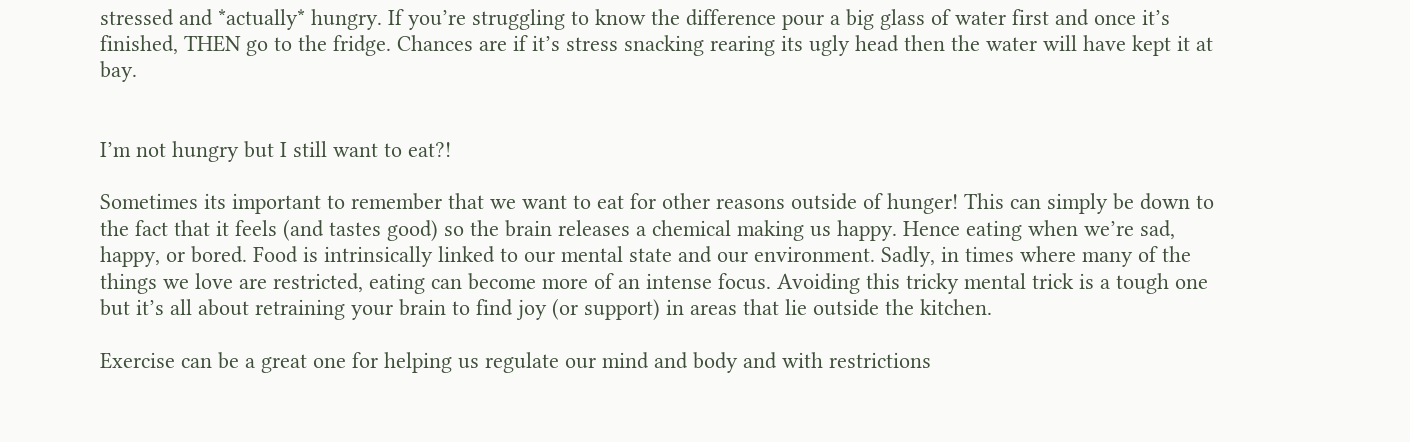stressed and *actually* hungry. If you’re struggling to know the difference pour a big glass of water first and once it’s finished, THEN go to the fridge. Chances are if it’s stress snacking rearing its ugly head then the water will have kept it at bay.


I’m not hungry but I still want to eat?!

Sometimes its important to remember that we want to eat for other reasons outside of hunger! This can simply be down to the fact that it feels (and tastes good) so the brain releases a chemical making us happy. Hence eating when we’re sad, happy, or bored. Food is intrinsically linked to our mental state and our environment. Sadly, in times where many of the things we love are restricted, eating can become more of an intense focus. Avoiding this tricky mental trick is a tough one but it’s all about retraining your brain to find joy (or support) in areas that lie outside the kitchen.

Exercise can be a great one for helping us regulate our mind and body and with restrictions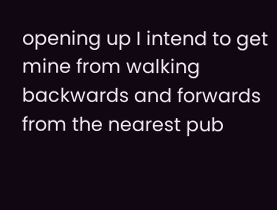opening up I intend to get mine from walking backwards and forwards from the nearest pub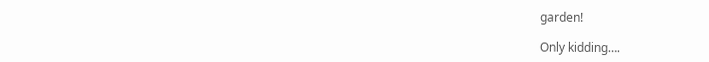garden!

Only kidding….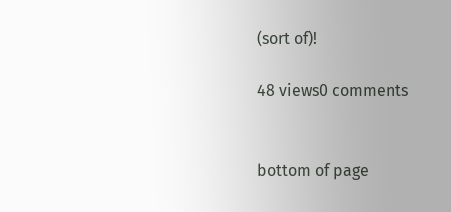(sort of)!

48 views0 comments


bottom of page